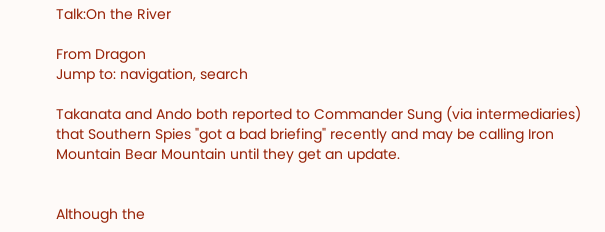Talk:On the River

From Dragon
Jump to: navigation, search

Takanata and Ando both reported to Commander Sung (via intermediaries) that Southern Spies "got a bad briefing" recently and may be calling Iron Mountain Bear Mountain until they get an update.


Although the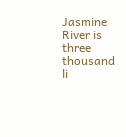Jasmine River is three thousand li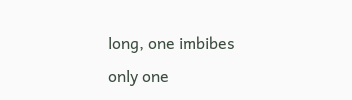long, one imbibes only one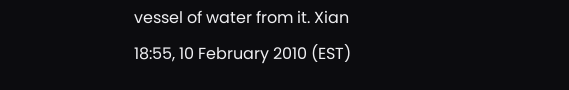vessel of water from it. Xian 18:55, 10 February 2010 (EST)